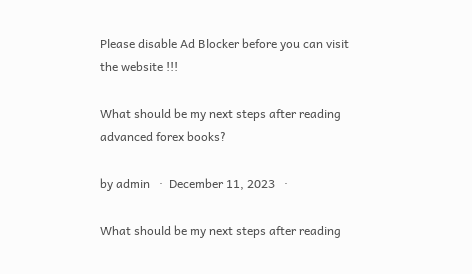Please disable Ad Blocker before you can visit the website !!!

What should be my next steps after reading advanced forex books?

by admin   ·  December 11, 2023   ·

What should be my next steps after reading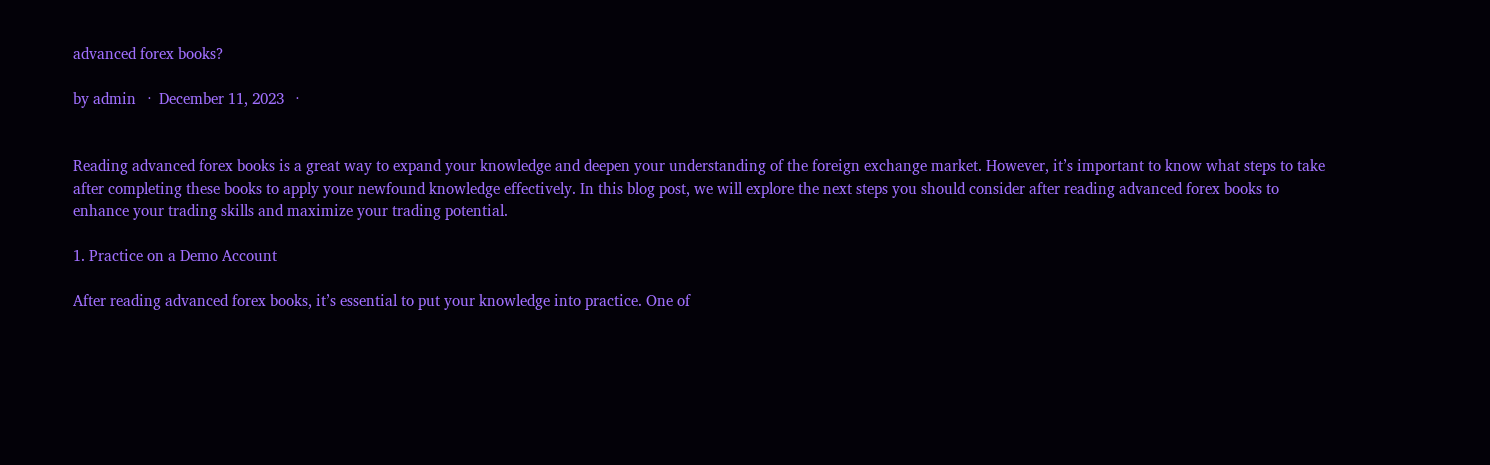advanced forex books?

by admin   ·  December 11, 2023   ·


Reading advanced forex books is a great way to expand your knowledge and deepen your understanding of the foreign exchange market. However, it’s important to know what steps to take after completing these books to apply your newfound knowledge effectively. In this blog post, we will explore the next steps you should consider after reading advanced forex books to enhance your trading skills and maximize your trading potential.

1. Practice on a Demo Account

After reading advanced forex books, it’s essential to put your knowledge into practice. One of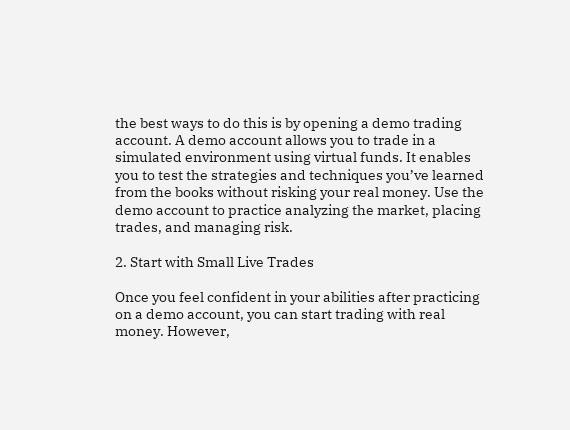the best ways to do this is by opening a demo trading account. A demo account allows you to trade in a simulated environment using virtual funds. It enables you to test the strategies and techniques you’ve learned from the books without risking your real money. Use the demo account to practice analyzing the market, placing trades, and managing risk.

2. Start with Small Live Trades

Once you feel confident in your abilities after practicing on a demo account, you can start trading with real money. However,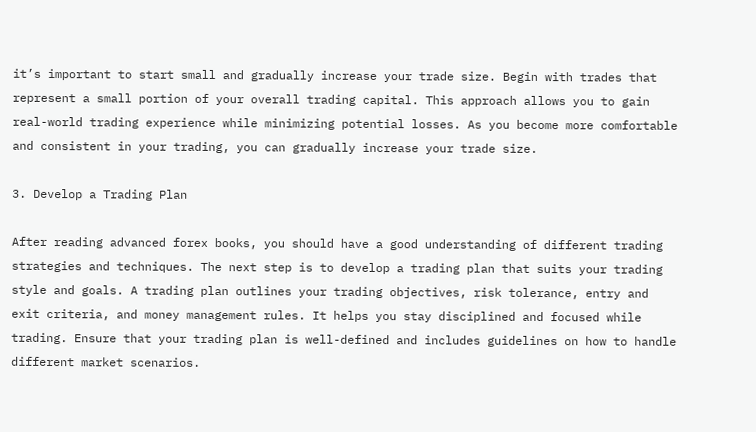it’s important to start small and gradually increase your trade size. Begin with trades that represent a small portion of your overall trading capital. This approach allows you to gain real-world trading experience while minimizing potential losses. As you become more comfortable and consistent in your trading, you can gradually increase your trade size.

3. Develop a Trading Plan

After reading advanced forex books, you should have a good understanding of different trading strategies and techniques. The next step is to develop a trading plan that suits your trading style and goals. A trading plan outlines your trading objectives, risk tolerance, entry and exit criteria, and money management rules. It helps you stay disciplined and focused while trading. Ensure that your trading plan is well-defined and includes guidelines on how to handle different market scenarios.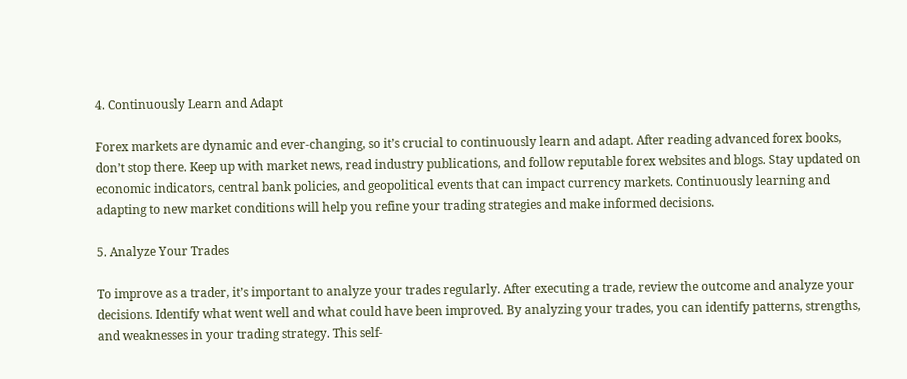4. Continuously Learn and Adapt

Forex markets are dynamic and ever-changing, so it’s crucial to continuously learn and adapt. After reading advanced forex books, don’t stop there. Keep up with market news, read industry publications, and follow reputable forex websites and blogs. Stay updated on economic indicators, central bank policies, and geopolitical events that can impact currency markets. Continuously learning and adapting to new market conditions will help you refine your trading strategies and make informed decisions.

5. Analyze Your Trades

To improve as a trader, it’s important to analyze your trades regularly. After executing a trade, review the outcome and analyze your decisions. Identify what went well and what could have been improved. By analyzing your trades, you can identify patterns, strengths, and weaknesses in your trading strategy. This self-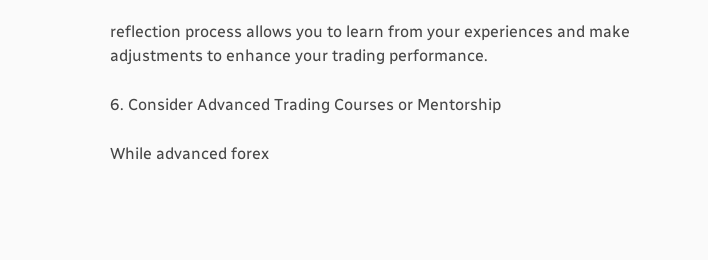reflection process allows you to learn from your experiences and make adjustments to enhance your trading performance.

6. Consider Advanced Trading Courses or Mentorship

While advanced forex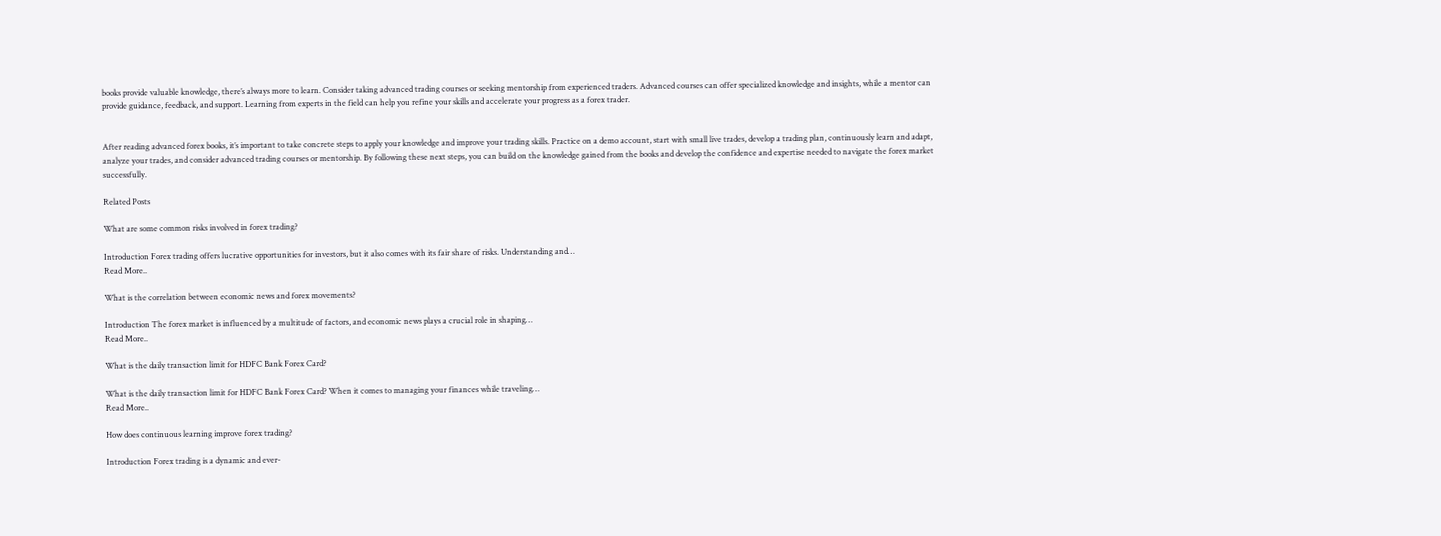books provide valuable knowledge, there’s always more to learn. Consider taking advanced trading courses or seeking mentorship from experienced traders. Advanced courses can offer specialized knowledge and insights, while a mentor can provide guidance, feedback, and support. Learning from experts in the field can help you refine your skills and accelerate your progress as a forex trader.


After reading advanced forex books, it’s important to take concrete steps to apply your knowledge and improve your trading skills. Practice on a demo account, start with small live trades, develop a trading plan, continuously learn and adapt, analyze your trades, and consider advanced trading courses or mentorship. By following these next steps, you can build on the knowledge gained from the books and develop the confidence and expertise needed to navigate the forex market successfully.

Related Posts

What are some common risks involved in forex trading?

Introduction Forex trading offers lucrative opportunities for investors, but it also comes with its fair share of risks. Understanding and…
Read More..

What is the correlation between economic news and forex movements?

Introduction The forex market is influenced by a multitude of factors, and economic news plays a crucial role in shaping…
Read More..

What is the daily transaction limit for HDFC Bank Forex Card?

What is the daily transaction limit for HDFC Bank Forex Card? When it comes to managing your finances while traveling…
Read More..

How does continuous learning improve forex trading?

Introduction Forex trading is a dynamic and ever-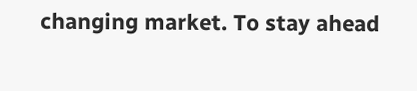changing market. To stay ahead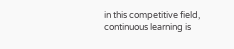in this competitive field, continuous learning is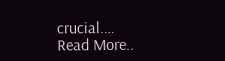crucial.…
Read More..